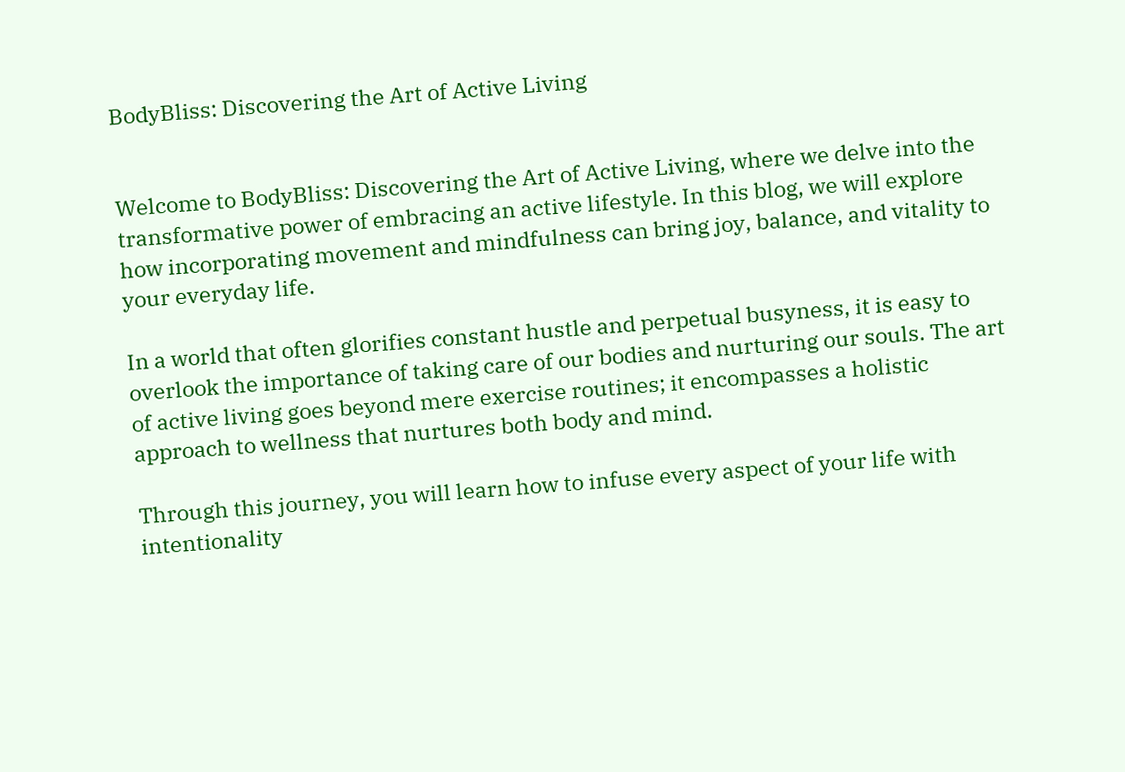BodyBliss: Discovering the Art of Active Living


Welcome to BodyBliss: Discovering the Art of Active Living, where we delve into the transformative power of embracing an active lifestyle. In this blog, we will explore how incorporating movement and mindfulness can bring joy, balance, and vitality to your everyday life.

In a world that often glorifies constant hustle and perpetual busyness, it is easy to overlook the importance of taking care of our bodies and nurturing our souls. The art of active living goes beyond mere exercise routines; it encompasses a holistic approach to wellness that nurtures both body and mind.

Through this journey, you will learn how to infuse every aspect of your life with intentionality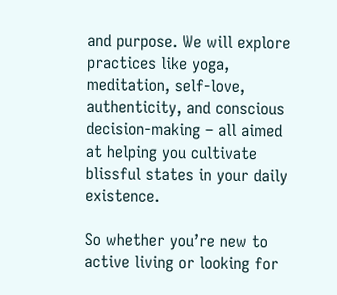and purpose. We will explore practices like yoga, meditation, self-love, authenticity, and conscious decision-making – all aimed at helping you cultivate blissful states in your daily existence.

So whether you’re new to active living or looking for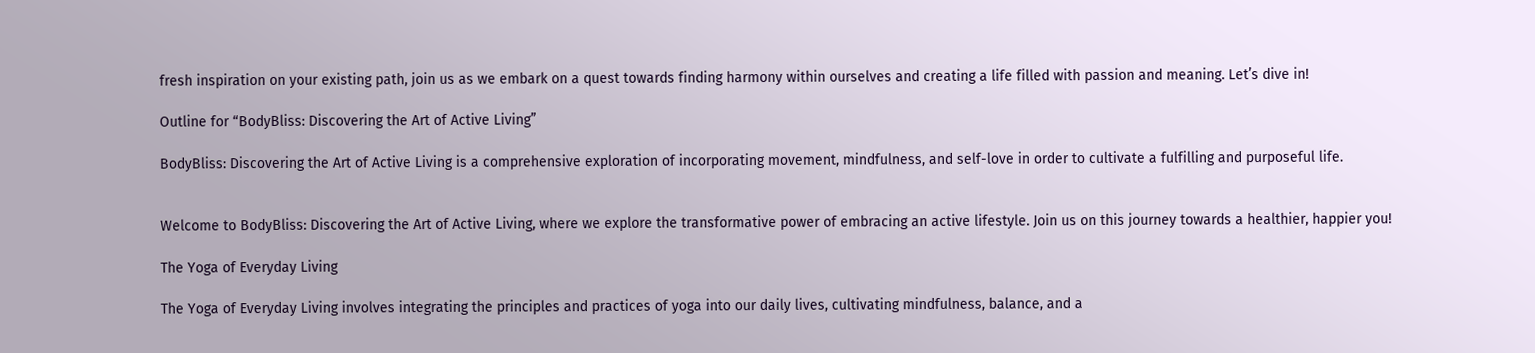fresh inspiration on your existing path, join us as we embark on a quest towards finding harmony within ourselves and creating a life filled with passion and meaning. Let’s dive in!

Outline for “BodyBliss: Discovering the Art of Active Living”

BodyBliss: Discovering the Art of Active Living is a comprehensive exploration of incorporating movement, mindfulness, and self-love in order to cultivate a fulfilling and purposeful life.


Welcome to BodyBliss: Discovering the Art of Active Living, where we explore the transformative power of embracing an active lifestyle. Join us on this journey towards a healthier, happier you!

The Yoga of Everyday Living

The Yoga of Everyday Living involves integrating the principles and practices of yoga into our daily lives, cultivating mindfulness, balance, and a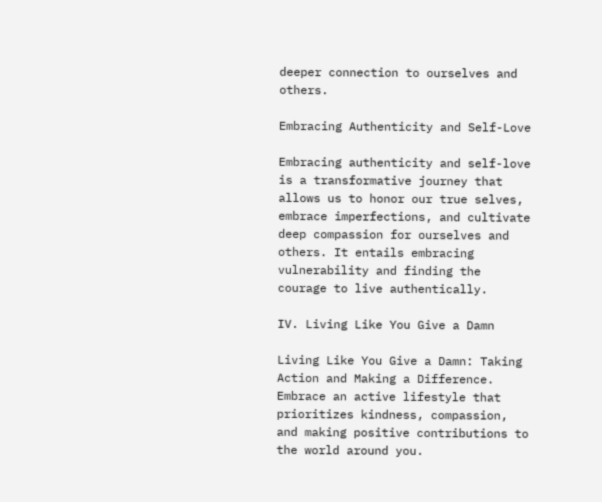deeper connection to ourselves and others.

Embracing Authenticity and Self-Love

Embracing authenticity and self-love is a transformative journey that allows us to honor our true selves, embrace imperfections, and cultivate deep compassion for ourselves and others. It entails embracing vulnerability and finding the courage to live authentically.

IV. Living Like You Give a Damn

Living Like You Give a Damn: Taking Action and Making a Difference. Embrace an active lifestyle that prioritizes kindness, compassion, and making positive contributions to the world around you.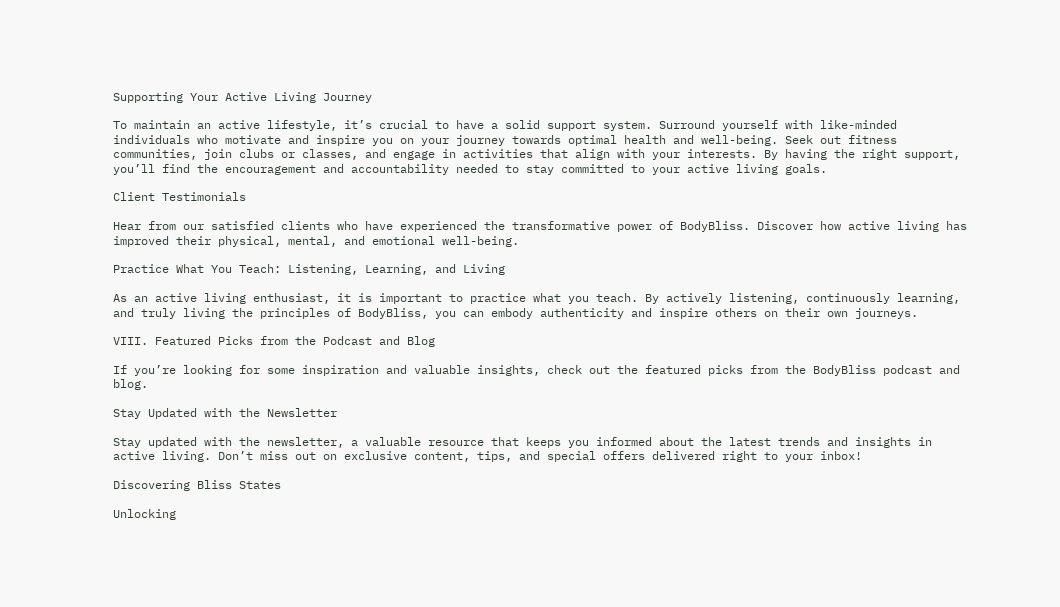Supporting Your Active Living Journey

To maintain an active lifestyle, it’s crucial to have a solid support system. Surround yourself with like-minded individuals who motivate and inspire you on your journey towards optimal health and well-being. Seek out fitness communities, join clubs or classes, and engage in activities that align with your interests. By having the right support, you’ll find the encouragement and accountability needed to stay committed to your active living goals.

Client Testimonials

Hear from our satisfied clients who have experienced the transformative power of BodyBliss. Discover how active living has improved their physical, mental, and emotional well-being.

Practice What You Teach: Listening, Learning, and Living

As an active living enthusiast, it is important to practice what you teach. By actively listening, continuously learning, and truly living the principles of BodyBliss, you can embody authenticity and inspire others on their own journeys.

VIII. Featured Picks from the Podcast and Blog

If you’re looking for some inspiration and valuable insights, check out the featured picks from the BodyBliss podcast and blog.

Stay Updated with the Newsletter

Stay updated with the newsletter, a valuable resource that keeps you informed about the latest trends and insights in active living. Don’t miss out on exclusive content, tips, and special offers delivered right to your inbox!

Discovering Bliss States

Unlocking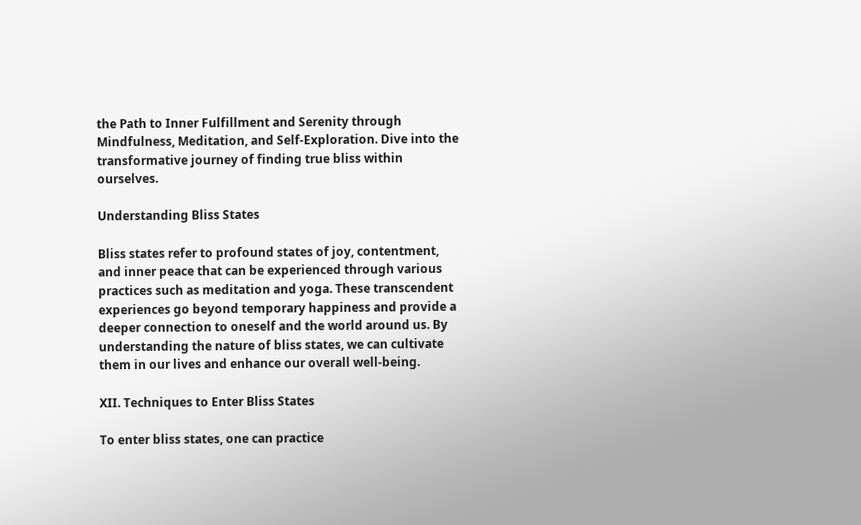the Path to Inner Fulfillment and Serenity through Mindfulness, Meditation, and Self-Exploration. Dive into the transformative journey of finding true bliss within ourselves.

Understanding Bliss States

Bliss states refer to profound states of joy, contentment, and inner peace that can be experienced through various practices such as meditation and yoga. These transcendent experiences go beyond temporary happiness and provide a deeper connection to oneself and the world around us. By understanding the nature of bliss states, we can cultivate them in our lives and enhance our overall well-being.

XII. Techniques to Enter Bliss States

To enter bliss states, one can practice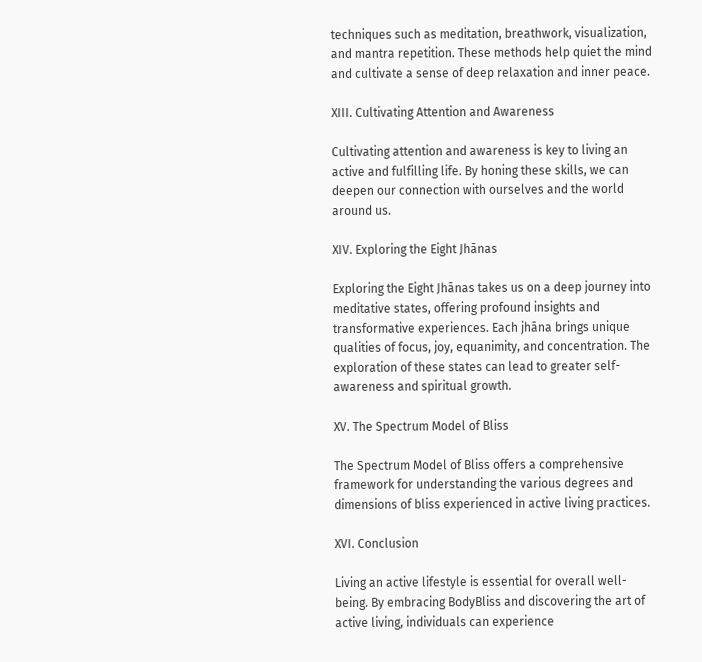techniques such as meditation, breathwork, visualization, and mantra repetition. These methods help quiet the mind and cultivate a sense of deep relaxation and inner peace.

XIII. Cultivating Attention and Awareness

Cultivating attention and awareness is key to living an active and fulfilling life. By honing these skills, we can deepen our connection with ourselves and the world around us.

XIV. Exploring the Eight Jhānas

Exploring the Eight Jhānas takes us on a deep journey into meditative states, offering profound insights and transformative experiences. Each jhāna brings unique qualities of focus, joy, equanimity, and concentration. The exploration of these states can lead to greater self-awareness and spiritual growth.

XV. The Spectrum Model of Bliss

The Spectrum Model of Bliss offers a comprehensive framework for understanding the various degrees and dimensions of bliss experienced in active living practices.

XVI. Conclusion

Living an active lifestyle is essential for overall well-being. By embracing BodyBliss and discovering the art of active living, individuals can experience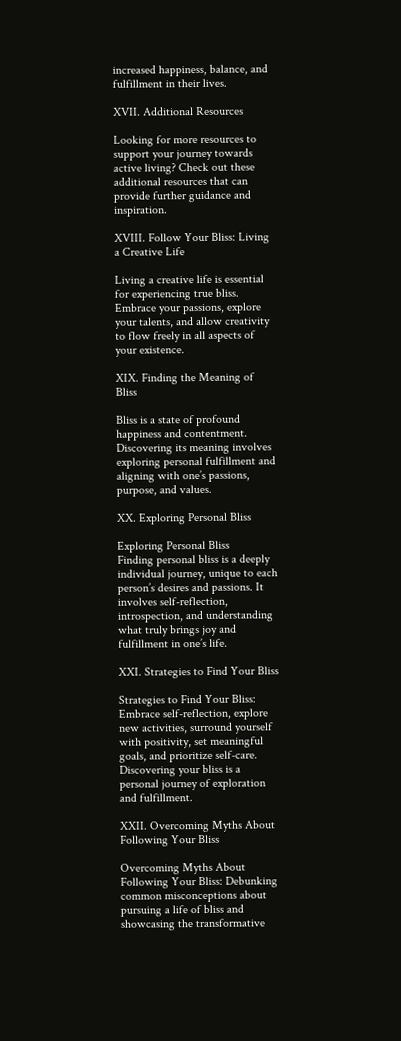increased happiness, balance, and fulfillment in their lives.

XVII. Additional Resources

Looking for more resources to support your journey towards active living? Check out these additional resources that can provide further guidance and inspiration.

XVIII. Follow Your Bliss: Living a Creative Life

Living a creative life is essential for experiencing true bliss. Embrace your passions, explore your talents, and allow creativity to flow freely in all aspects of your existence.

XIX. Finding the Meaning of Bliss

Bliss is a state of profound happiness and contentment. Discovering its meaning involves exploring personal fulfillment and aligning with one’s passions, purpose, and values.

XX. Exploring Personal Bliss

Exploring Personal Bliss
Finding personal bliss is a deeply individual journey, unique to each person’s desires and passions. It involves self-reflection, introspection, and understanding what truly brings joy and fulfillment in one’s life.

XXI. Strategies to Find Your Bliss

Strategies to Find Your Bliss: Embrace self-reflection, explore new activities, surround yourself with positivity, set meaningful goals, and prioritize self-care. Discovering your bliss is a personal journey of exploration and fulfillment.

XXII. Overcoming Myths About Following Your Bliss

Overcoming Myths About Following Your Bliss: Debunking common misconceptions about pursuing a life of bliss and showcasing the transformative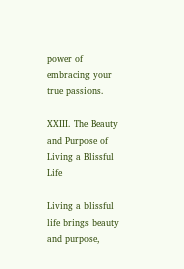power of embracing your true passions.

XXIII. The Beauty and Purpose of Living a Blissful Life

Living a blissful life brings beauty and purpose,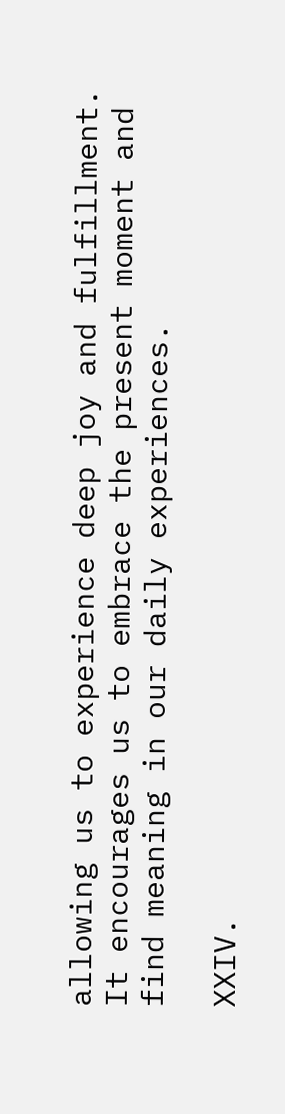allowing us to experience deep joy and fulfillment. It encourages us to embrace the present moment and find meaning in our daily experiences.

XXIV.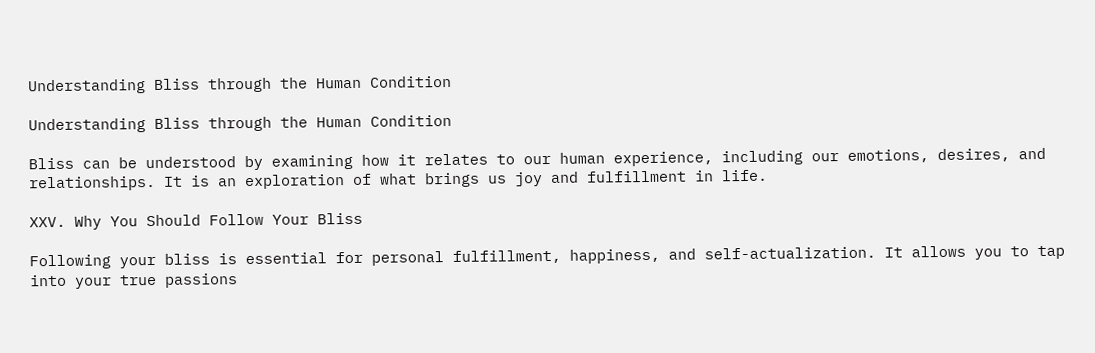Understanding Bliss through the Human Condition

Understanding Bliss through the Human Condition

Bliss can be understood by examining how it relates to our human experience, including our emotions, desires, and relationships. It is an exploration of what brings us joy and fulfillment in life.

XXV. Why You Should Follow Your Bliss

Following your bliss is essential for personal fulfillment, happiness, and self-actualization. It allows you to tap into your true passions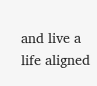and live a life aligned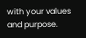with your values and purpose.